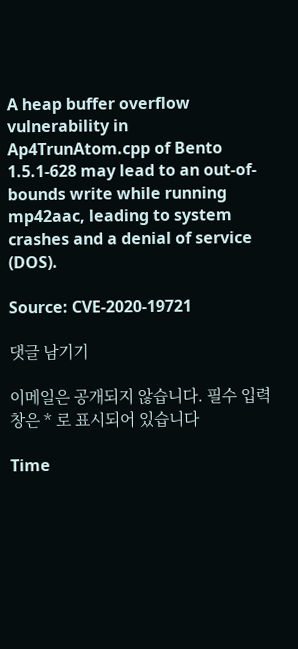A heap buffer overflow vulnerability in Ap4TrunAtom.cpp of Bento 1.5.1-628 may lead to an out-of-bounds write while running mp42aac, leading to system crashes and a denial of service (DOS).

Source: CVE-2020-19721

댓글 남기기

이메일은 공개되지 않습니다. 필수 입력창은 * 로 표시되어 있습니다

Time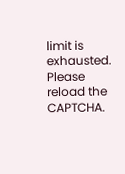limit is exhausted. Please reload the CAPTCHA.